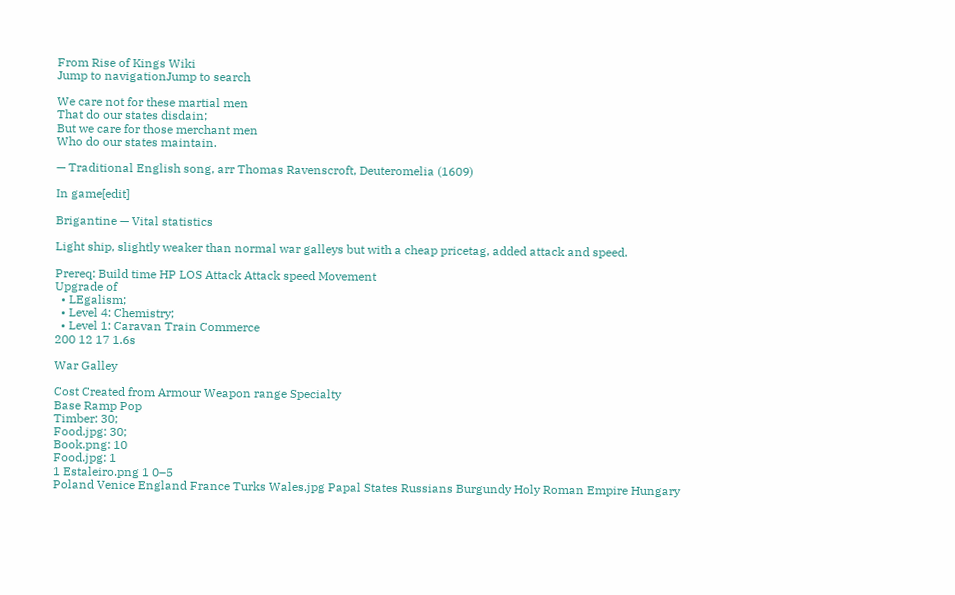From Rise of Kings Wiki
Jump to navigationJump to search

We care not for these martial men
That do our states disdain;
But we care for those merchant men
Who do our states maintain.

— Traditional English song, arr Thomas Ravenscroft, Deuteromelia (1609)

In game[edit]

Brigantine — Vital statistics

Light ship, slightly weaker than normal war galleys but with a cheap pricetag, added attack and speed.

Prereq: Build time HP LOS Attack Attack speed Movement
Upgrade of
  • LEgalism;
  • Level 4: Chemistry;
  • Level 1: Caravan Train Commerce
200 12 17 1.6s

War Galley

Cost Created from Armour Weapon range Specialty
Base Ramp Pop
Timber: 30;
Food.jpg: 30;
Book.png: 10
Food.jpg: 1
1 Estaleiro.png 1 0–5
Poland Venice England France Turks Wales.jpg Papal States Russians Burgundy Holy Roman Empire Hungary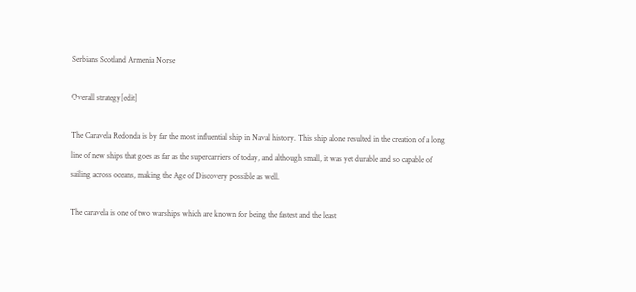Serbians Scotland Armenia Norse

Overall strategy[edit]

The Caravela Redonda is by far the most influential ship in Naval history. This ship alone resulted in the creation of a long line of new ships that goes as far as the supercarriers of today, and although small, it was yet durable and so capable of sailing across oceans, making the Age of Discovery possible as well.

The caravela is one of two warships which are known for being the fastest and the least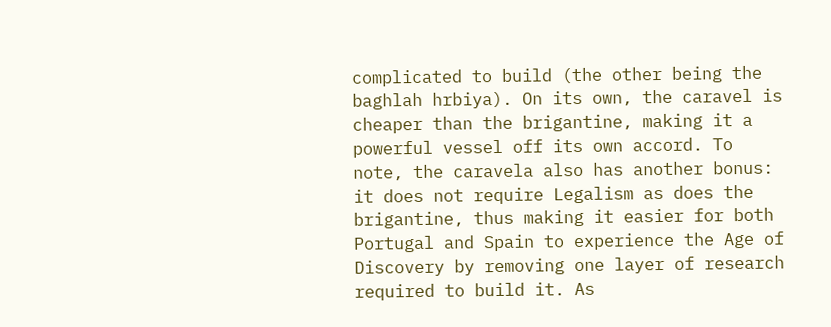complicated to build (the other being the baghlah hrbiya). On its own, the caravel is cheaper than the brigantine, making it a powerful vessel off its own accord. To note, the caravela also has another bonus: it does not require Legalism as does the brigantine, thus making it easier for both Portugal and Spain to experience the Age of Discovery by removing one layer of research required to build it. As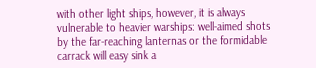with other light ships, however, it is always vulnerable to heavier warships: well-aimed shots by the far-reaching lanternas or the formidable carrack will easy sink a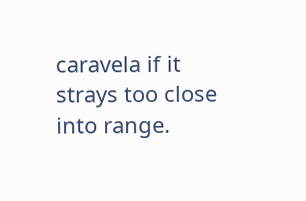caravela if it strays too close into range.